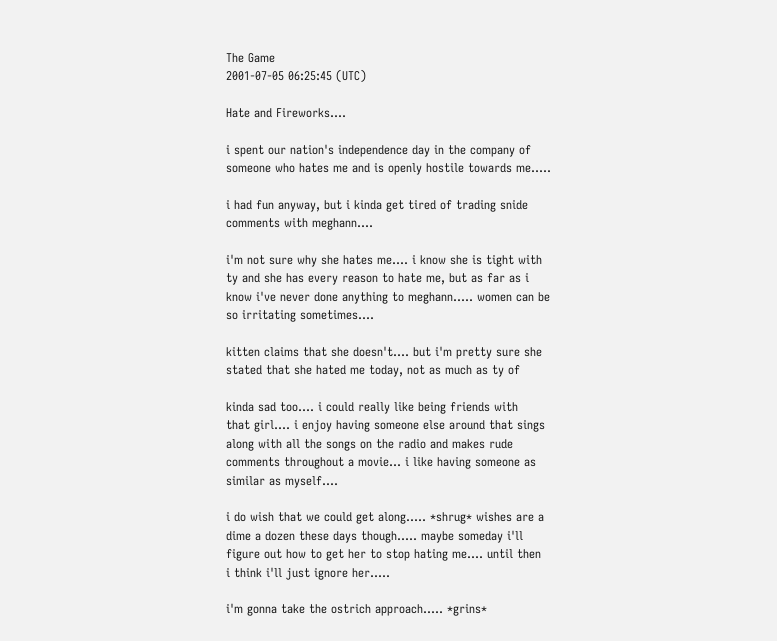The Game
2001-07-05 06:25:45 (UTC)

Hate and Fireworks....

i spent our nation's independence day in the company of
someone who hates me and is openly hostile towards me.....

i had fun anyway, but i kinda get tired of trading snide
comments with meghann....

i'm not sure why she hates me.... i know she is tight with
ty and she has every reason to hate me, but as far as i
know i've never done anything to meghann..... women can be
so irritating sometimes....

kitten claims that she doesn't.... but i'm pretty sure she
stated that she hated me today, not as much as ty of

kinda sad too.... i could really like being friends with
that girl.... i enjoy having someone else around that sings
along with all the songs on the radio and makes rude
comments throughout a movie... i like having someone as
similar as myself....

i do wish that we could get along..... *shrug* wishes are a
dime a dozen these days though..... maybe someday i'll
figure out how to get her to stop hating me.... until then
i think i'll just ignore her.....

i'm gonna take the ostrich approach..... *grins*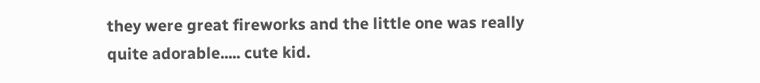they were great fireworks and the little one was really
quite adorable..... cute kid.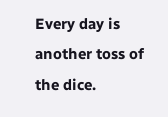Every day is another toss of the dice.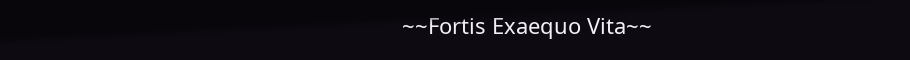~~Fortis Exaequo Vita~~